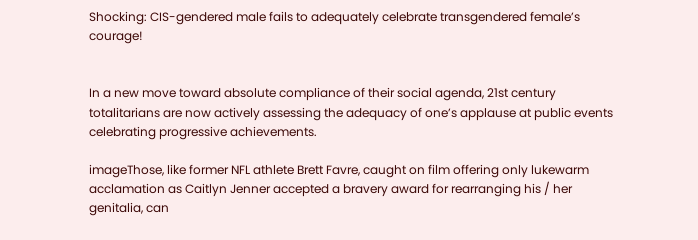Shocking: CIS-gendered male fails to adequately celebrate transgendered female’s courage!


In a new move toward absolute compliance of their social agenda, 21st century totalitarians are now actively assessing the adequacy of one’s applause at public events celebrating progressive achievements.

imageThose, like former NFL athlete Brett Favre, caught on film offering only lukewarm acclamation as Caitlyn Jenner accepted a bravery award for rearranging his / her genitalia, can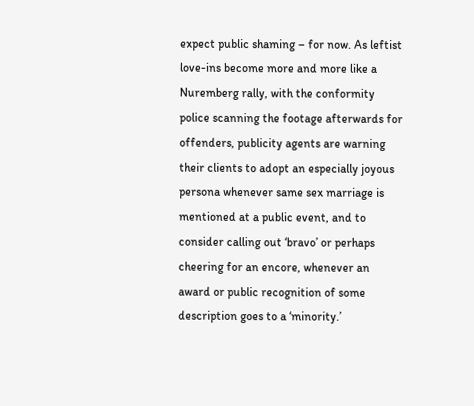expect public shaming – for now. As leftist love-ins become more and more like a Nuremberg rally, with the conformity police scanning the footage afterwards for offenders, publicity agents are warning their clients to adopt an especially joyous persona whenever same sex marriage is mentioned at a public event, and to consider calling out ‘bravo’ or perhaps cheering for an encore, whenever an award or public recognition of some description goes to a ‘minority.’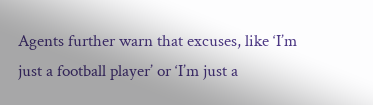Agents further warn that excuses, like ‘I’m just a football player’ or ‘I’m just a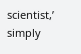scientist,’ simply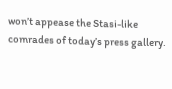won’t appease the Stasi-like comrades of today’s press gallery.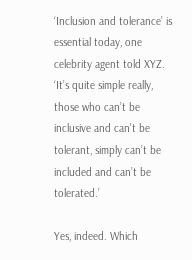‘Inclusion and tolerance’ is essential today, one celebrity agent told XYZ. ‘It’s quite simple really, those who can’t be inclusive and can’t be tolerant, simply can’t be included and can’t be tolerated.’

Yes, indeed. Which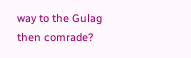way to the Gulag then comrade?